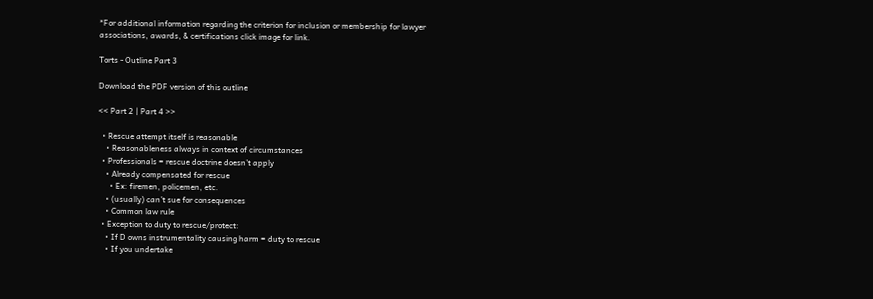*For additional information regarding the criterion for inclusion or membership for lawyer associations, awards, & certifications click image for link.

Torts - Outline Part 3

Download the PDF version of this outline

<< Part 2 | Part 4 >>

  • Rescue attempt itself is reasonable
    • Reasonableness always in context of circumstances
  • Professionals = rescue doctrine doesn’t apply
    • Already compensated for rescue
      • Ex: firemen, policemen, etc.
    • (usually) can’t sue for consequences
    • Common law rule
  • Exception to duty to rescue/protect:
    • If D owns instrumentality causing harm = duty to rescue
    • If you undertake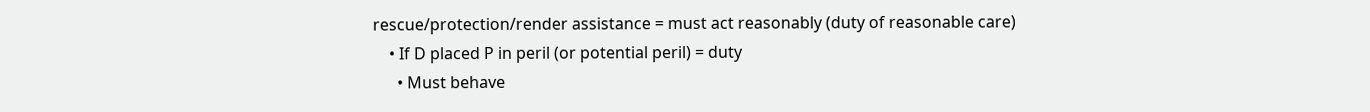rescue/protection/render assistance = must act reasonably (duty of reasonable care)
    • If D placed P in peril (or potential peril) = duty
      • Must behave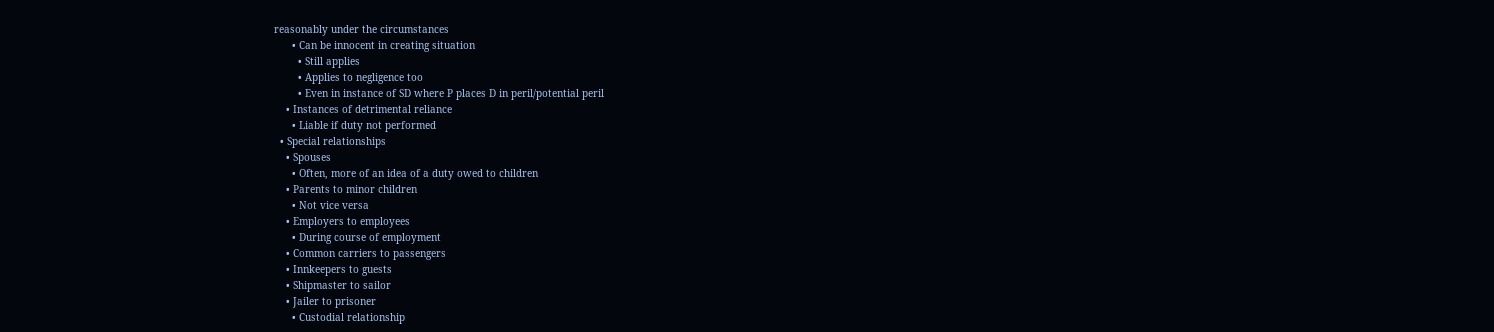reasonably under the circumstances
      • Can be innocent in creating situation
        • Still applies
        • Applies to negligence too
        • Even in instance of SD where P places D in peril/potential peril
    • Instances of detrimental reliance
      • Liable if duty not performed
  • Special relationships
    • Spouses
      • Often, more of an idea of a duty owed to children
    • Parents to minor children
      • Not vice versa
    • Employers to employees
      • During course of employment
    • Common carriers to passengers
    • Innkeepers to guests
    • Shipmaster to sailor
    • Jailer to prisoner
      • Custodial relationship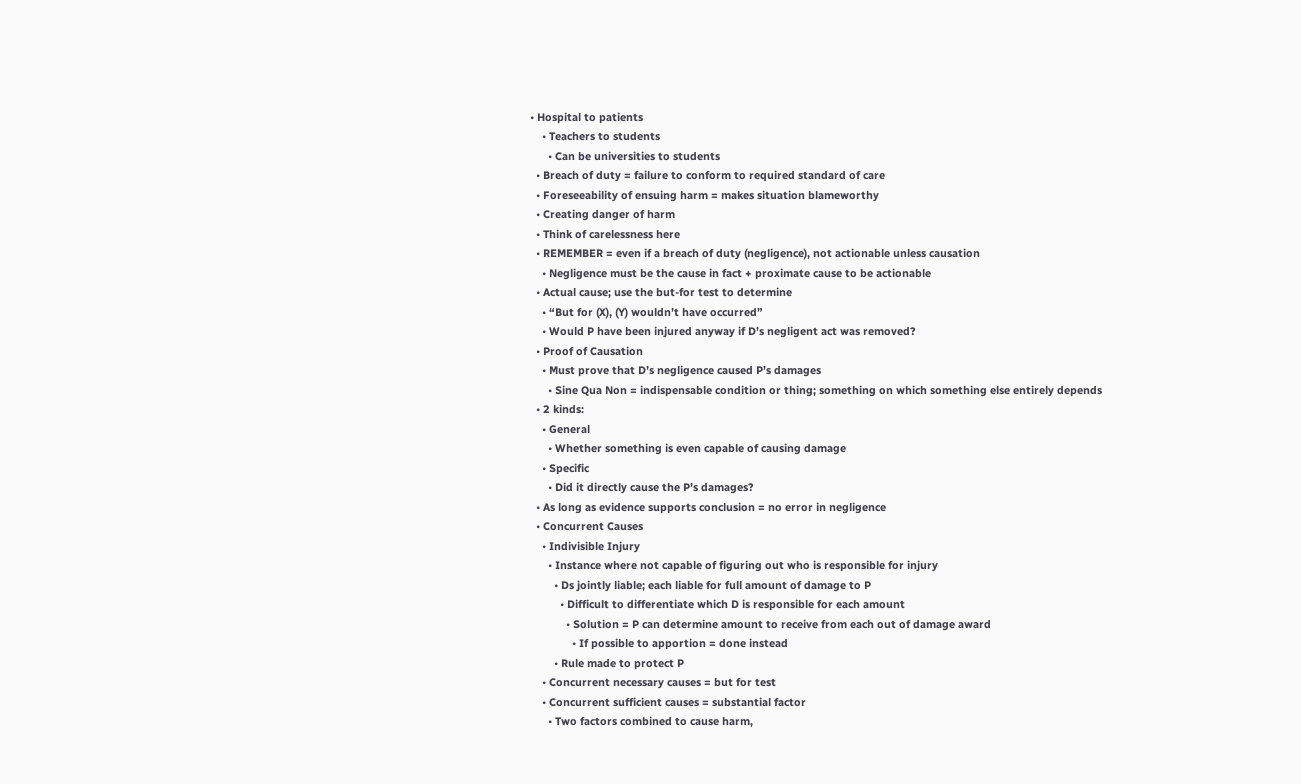• Hospital to patients
    • Teachers to students
      • Can be universities to students
  • Breach of duty = failure to conform to required standard of care
  • Foreseeability of ensuing harm = makes situation blameworthy
  • Creating danger of harm
  • Think of carelessness here
  • REMEMBER = even if a breach of duty (negligence), not actionable unless causation
    • Negligence must be the cause in fact + proximate cause to be actionable
  • Actual cause; use the but-for test to determine
    • “But for (X), (Y) wouldn’t have occurred”
    • Would P have been injured anyway if D’s negligent act was removed?
  • Proof of Causation
    • Must prove that D’s negligence caused P’s damages
      • Sine Qua Non = indispensable condition or thing; something on which something else entirely depends
  • 2 kinds:
    • General
      • Whether something is even capable of causing damage
    • Specific
      • Did it directly cause the P’s damages?
  • As long as evidence supports conclusion = no error in negligence
  • Concurrent Causes
    • Indivisible Injury
      • Instance where not capable of figuring out who is responsible for injury
        • Ds jointly liable; each liable for full amount of damage to P
          • Difficult to differentiate which D is responsible for each amount
            • Solution = P can determine amount to receive from each out of damage award
              • If possible to apportion = done instead
        • Rule made to protect P
    • Concurrent necessary causes = but for test
    • Concurrent sufficient causes = substantial factor
      • Two factors combined to cause harm,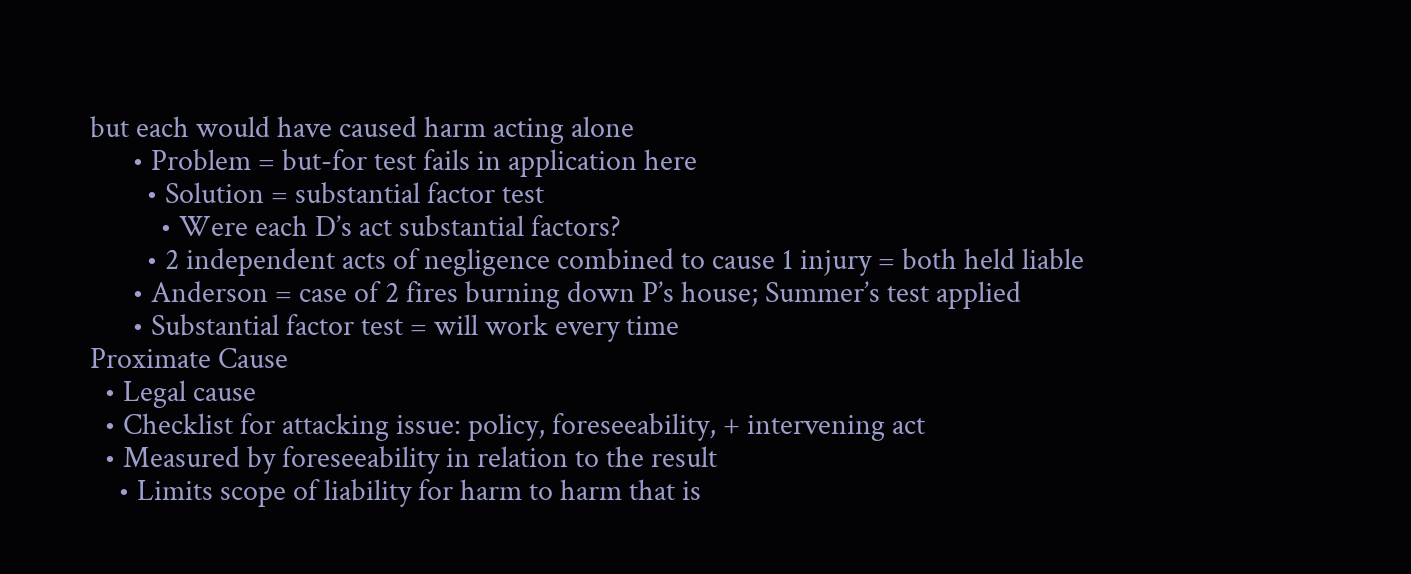but each would have caused harm acting alone
      • Problem = but-for test fails in application here
        • Solution = substantial factor test
          • Were each D’s act substantial factors?
        • 2 independent acts of negligence combined to cause 1 injury = both held liable
      • Anderson = case of 2 fires burning down P’s house; Summer’s test applied
      • Substantial factor test = will work every time
Proximate Cause
  • Legal cause
  • Checklist for attacking issue: policy, foreseeability, + intervening act
  • Measured by foreseeability in relation to the result
    • Limits scope of liability for harm to harm that is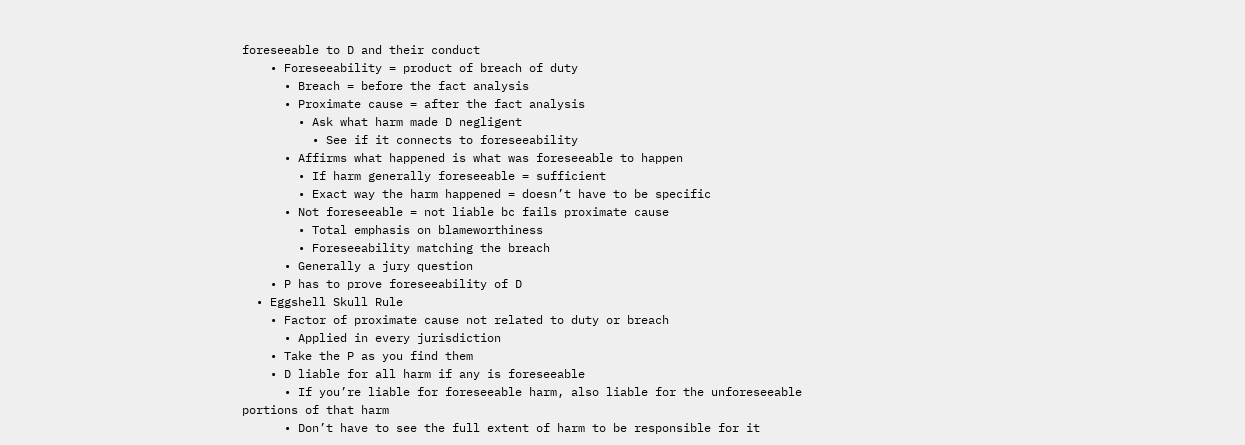foreseeable to D and their conduct
    • Foreseeability = product of breach of duty
      • Breach = before the fact analysis
      • Proximate cause = after the fact analysis
        • Ask what harm made D negligent
          • See if it connects to foreseeability
      • Affirms what happened is what was foreseeable to happen
        • If harm generally foreseeable = sufficient
        • Exact way the harm happened = doesn’t have to be specific
      • Not foreseeable = not liable bc fails proximate cause
        • Total emphasis on blameworthiness
        • Foreseeability matching the breach
      • Generally a jury question
    • P has to prove foreseeability of D
  • Eggshell Skull Rule
    • Factor of proximate cause not related to duty or breach
      • Applied in every jurisdiction
    • Take the P as you find them
    • D liable for all harm if any is foreseeable
      • If you’re liable for foreseeable harm, also liable for the unforeseeable portions of that harm
      • Don’t have to see the full extent of harm to be responsible for it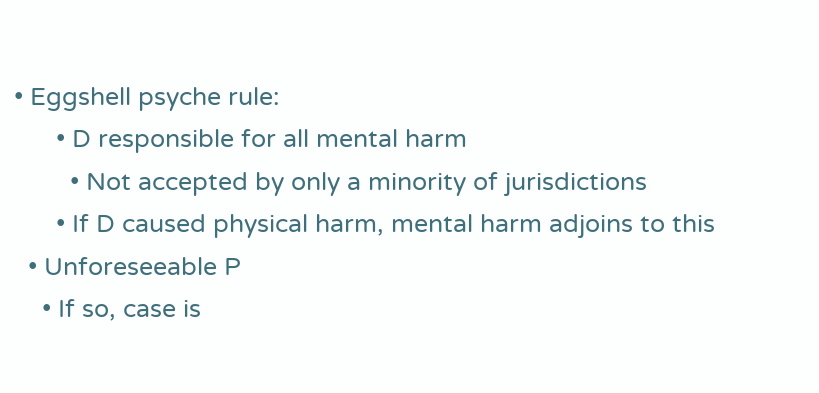• Eggshell psyche rule:
      • D responsible for all mental harm
        • Not accepted by only a minority of jurisdictions
      • If D caused physical harm, mental harm adjoins to this
  • Unforeseeable P
    • If so, case is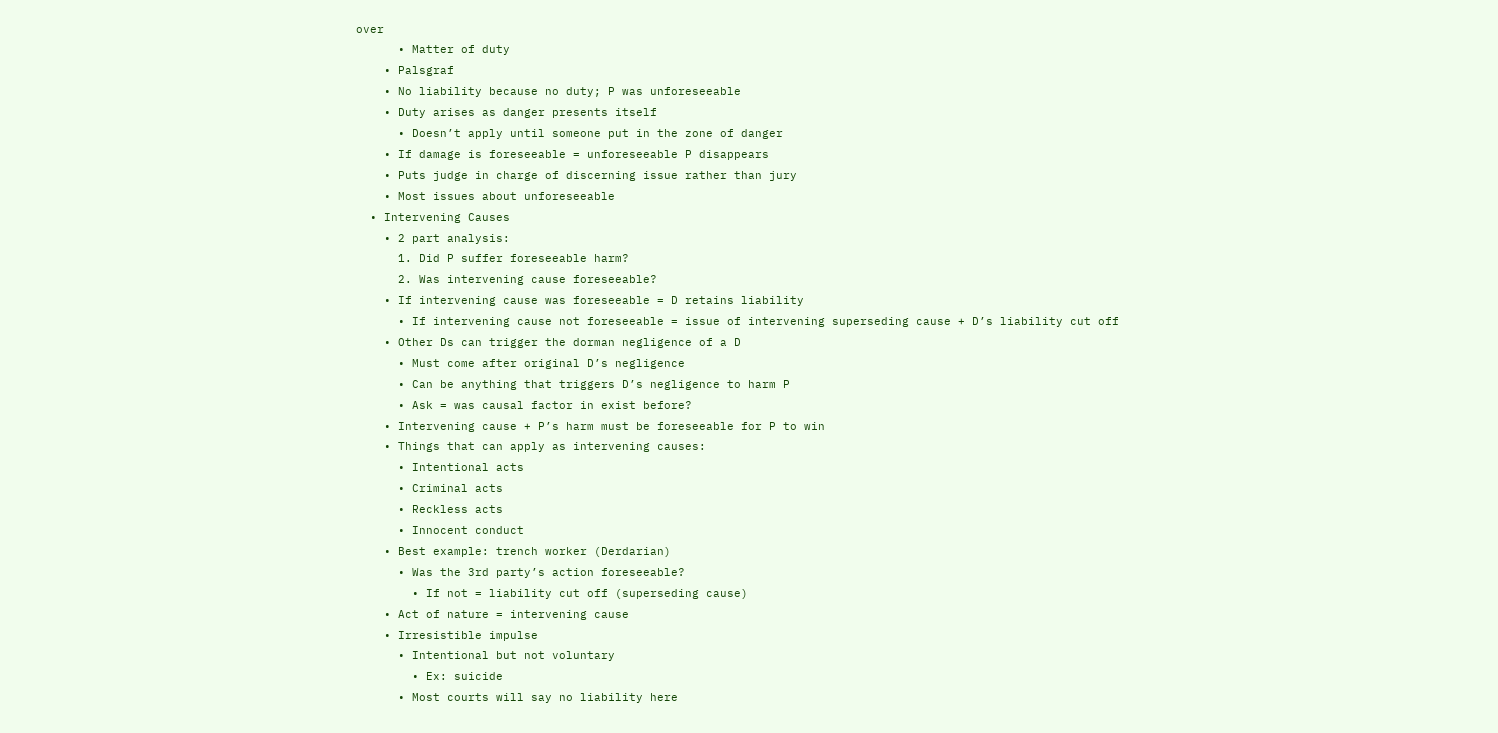over
      • Matter of duty
    • Palsgraf
    • No liability because no duty; P was unforeseeable
    • Duty arises as danger presents itself
      • Doesn’t apply until someone put in the zone of danger
    • If damage is foreseeable = unforeseeable P disappears
    • Puts judge in charge of discerning issue rather than jury
    • Most issues about unforeseeable
  • Intervening Causes
    • 2 part analysis:
      1. Did P suffer foreseeable harm?
      2. Was intervening cause foreseeable?
    • If intervening cause was foreseeable = D retains liability
      • If intervening cause not foreseeable = issue of intervening superseding cause + D’s liability cut off
    • Other Ds can trigger the dorman negligence of a D
      • Must come after original D’s negligence
      • Can be anything that triggers D’s negligence to harm P
      • Ask = was causal factor in exist before?
    • Intervening cause + P’s harm must be foreseeable for P to win
    • Things that can apply as intervening causes:
      • Intentional acts
      • Criminal acts
      • Reckless acts
      • Innocent conduct
    • Best example: trench worker (Derdarian)
      • Was the 3rd party’s action foreseeable?
        • If not = liability cut off (superseding cause)
    • Act of nature = intervening cause
    • Irresistible impulse
      • Intentional but not voluntary
        • Ex: suicide
      • Most courts will say no liability here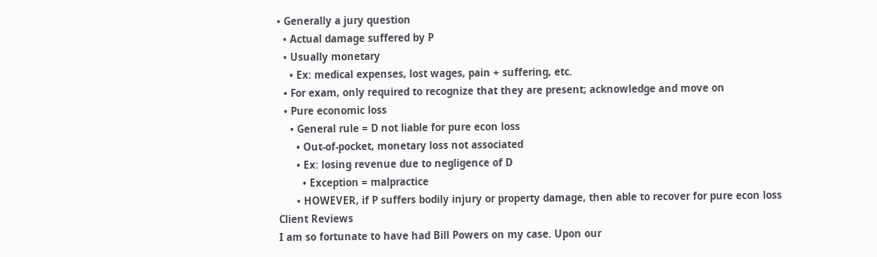• Generally a jury question
  • Actual damage suffered by P
  • Usually monetary
    • Ex: medical expenses, lost wages, pain + suffering, etc.
  • For exam, only required to recognize that they are present; acknowledge and move on
  • Pure economic loss
    • General rule = D not liable for pure econ loss
      • Out-of-pocket, monetary loss not associated
      • Ex: losing revenue due to negligence of D
        • Exception = malpractice
      • HOWEVER, if P suffers bodily injury or property damage, then able to recover for pure econ loss
Client Reviews
I am so fortunate to have had Bill Powers on my case. Upon our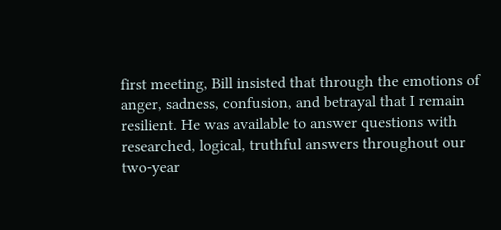first meeting, Bill insisted that through the emotions of anger, sadness, confusion, and betrayal that I remain resilient. He was available to answer questions with researched, logical, truthful answers throughout our two-year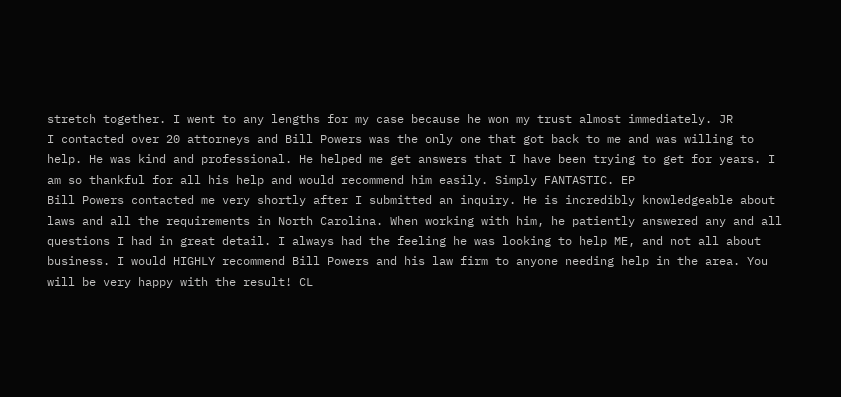stretch together. I went to any lengths for my case because he won my trust almost immediately. JR
I contacted over 20 attorneys and Bill Powers was the only one that got back to me and was willing to help. He was kind and professional. He helped me get answers that I have been trying to get for years. I am so thankful for all his help and would recommend him easily. Simply FANTASTIC. EP
Bill Powers contacted me very shortly after I submitted an inquiry. He is incredibly knowledgeable about laws and all the requirements in North Carolina. When working with him, he patiently answered any and all questions I had in great detail. I always had the feeling he was looking to help ME, and not all about business. I would HIGHLY recommend Bill Powers and his law firm to anyone needing help in the area. You will be very happy with the result! CL